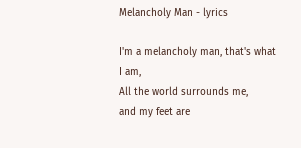Melancholy Man - lyrics

I'm a melancholy man, that's what I am,
All the world surrounds me,
and my feet are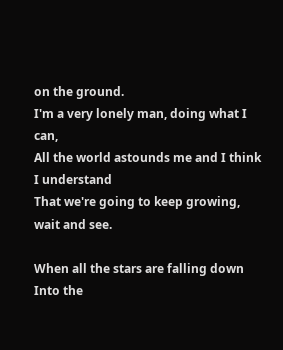on the ground.
I'm a very lonely man, doing what I can,
All the world astounds me and I think I understand
That we're going to keep growing, wait and see.

When all the stars are falling down
Into the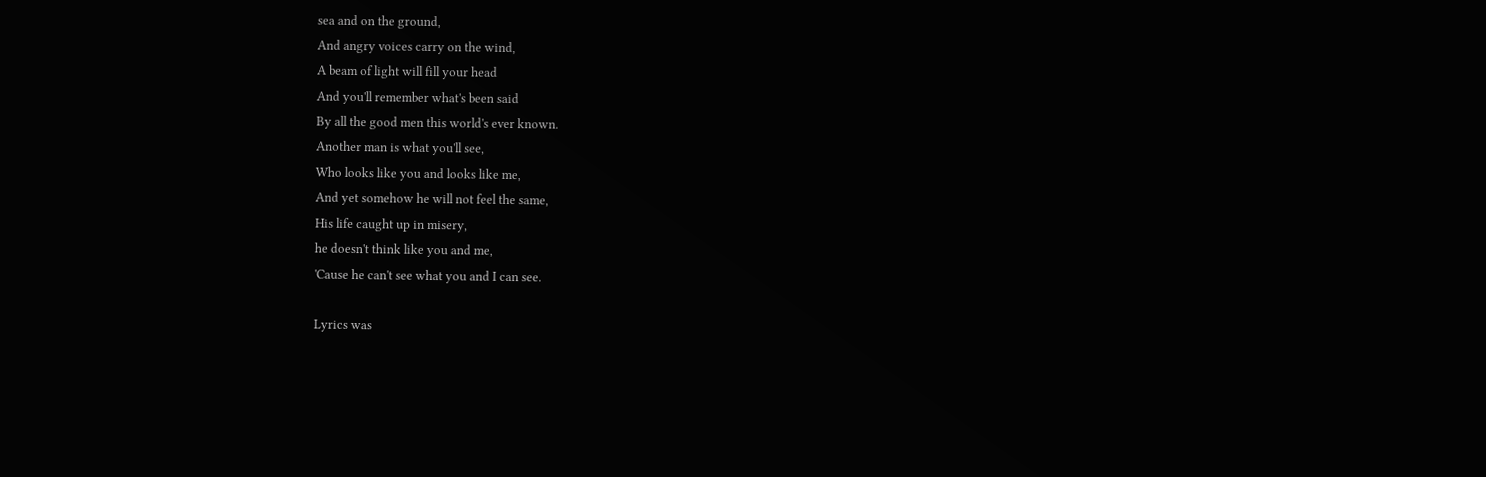sea and on the ground,
And angry voices carry on the wind,
A beam of light will fill your head
And you'll remember what's been said
By all the good men this world's ever known.
Another man is what you'll see,
Who looks like you and looks like me,
And yet somehow he will not feel the same,
His life caught up in misery,
he doesn't think like you and me,
'Cause he can't see what you and I can see.

Lyrics was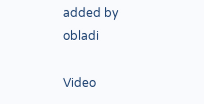added by obladi

Video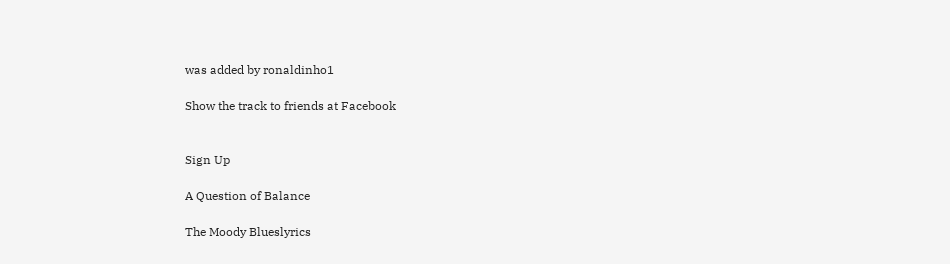was added by ronaldinho1

Show the track to friends at Facebook


Sign Up

A Question of Balance

The Moody Blueslyrics